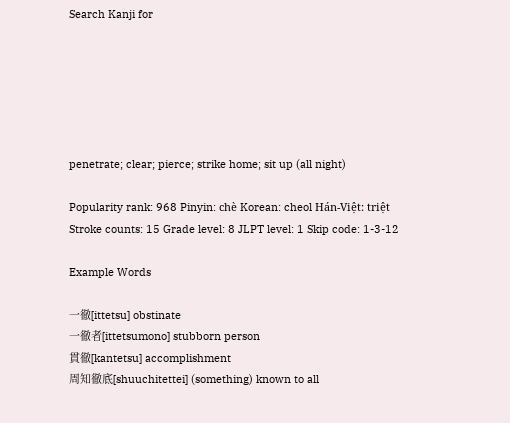Search Kanji for






penetrate; clear; pierce; strike home; sit up (all night)

Popularity rank: 968 Pinyin: chè Korean: cheol Hán-Việt: triệt
Stroke counts: 15 Grade level: 8 JLPT level: 1 Skip code: 1-3-12

Example Words

一徹[ittetsu] obstinate
一徹者[ittetsumono] stubborn person
貫徹[kantetsu] accomplishment
周知徹底[shuuchitettei] (something) known to all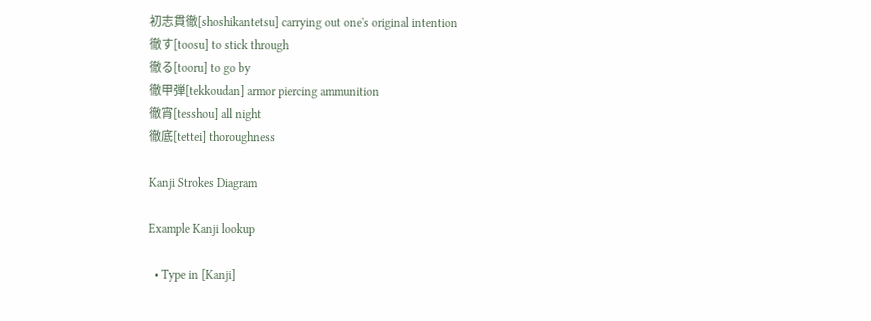初志貫徹[shoshikantetsu] carrying out one's original intention
徹す[toosu] to stick through
徹る[tooru] to go by
徹甲弾[tekkoudan] armor piercing ammunition
徹宵[tesshou] all night
徹底[tettei] thoroughness

Kanji Strokes Diagram

Example Kanji lookup

  • Type in [Kanji]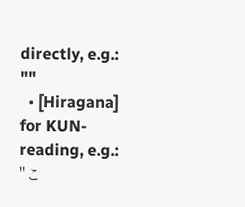directly, e.g.: ""
  • [Hiragana] for KUN-reading, e.g.: "こ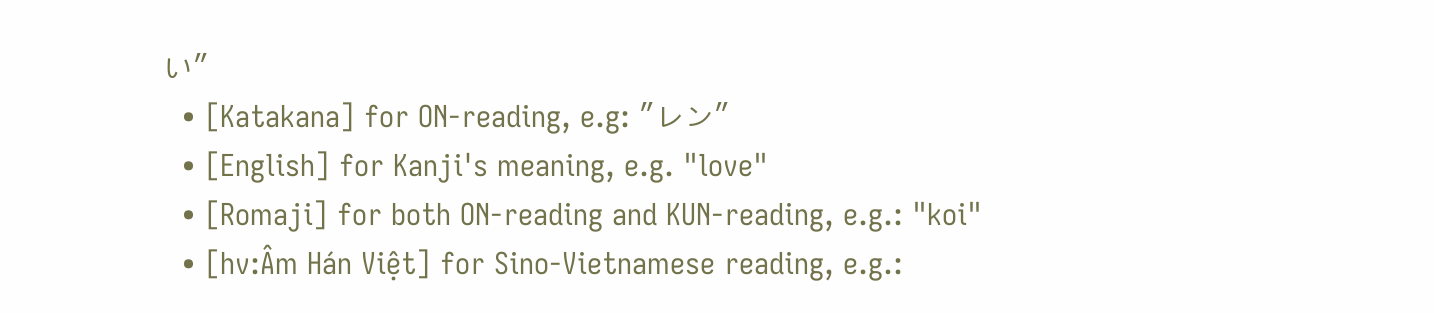い"
  • [Katakana] for ON-reading, e.g: "レン"
  • [English] for Kanji's meaning, e.g. "love"
  • [Romaji] for both ON-reading and KUN-reading, e.g.: "koi"
  • [hv:Âm Hán Việt] for Sino-Vietnamese reading, e.g.: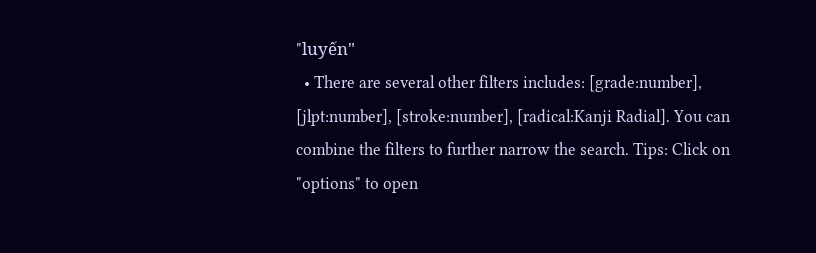"luyến"
  • There are several other filters includes: [grade:number], [jlpt:number], [stroke:number], [radical:Kanji Radial]. You can combine the filters to further narrow the search. Tips: Click on "options" to open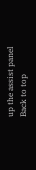up the assist panel
Back to top